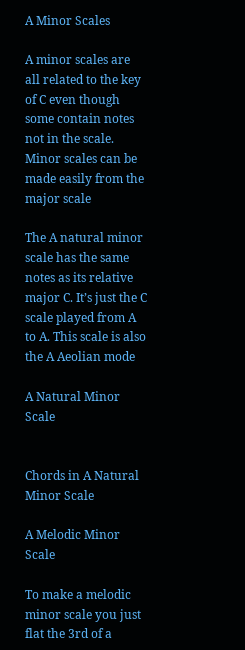A Minor Scales

A minor scales are all related to the key of C even though some contain notes not in the scale. Minor scales can be made easily from the major scale

The A natural minor scale has the same notes as its relative major C. It’s just the C scale played from A to A. This scale is also the A Aeolian mode

A Natural Minor Scale


Chords in A Natural Minor Scale

A Melodic Minor Scale

To make a melodic minor scale you just flat the 3rd of a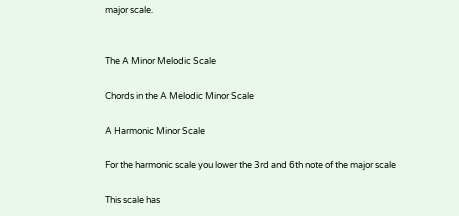major scale.


The A Minor Melodic Scale

Chords in the A Melodic Minor Scale

A Harmonic Minor Scale

For the harmonic scale you lower the 3rd and 6th note of the major scale

This scale has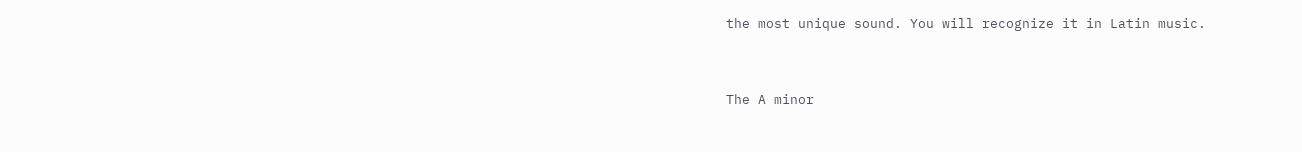the most unique sound. You will recognize it in Latin music.


The A minor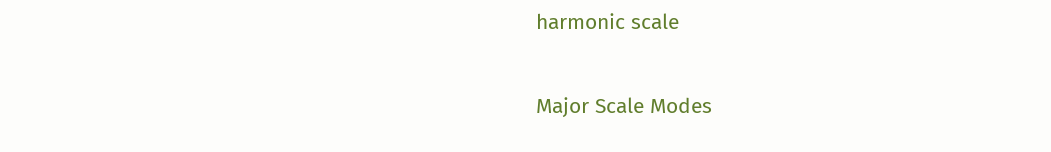harmonic scale

Major Scale Modes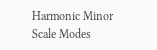Harmonic Minor Scale Modes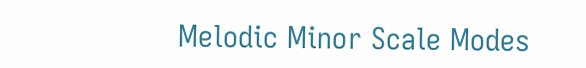Melodic Minor Scale Modes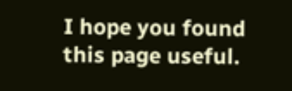I hope you found this page useful.